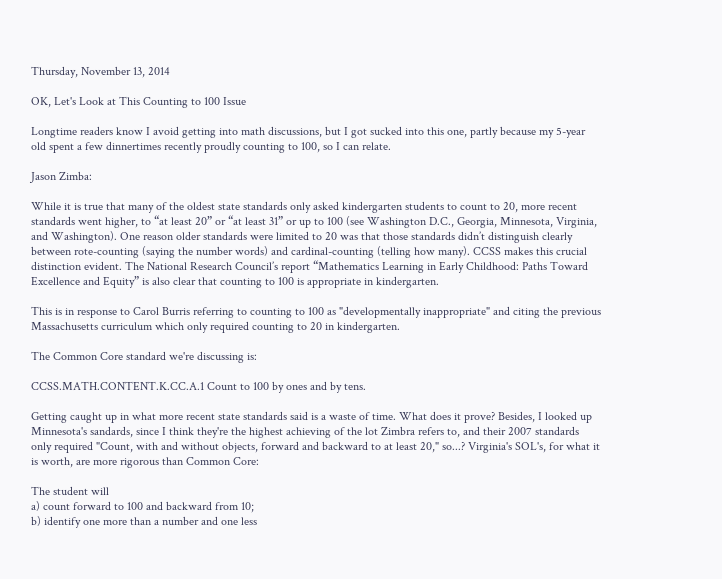Thursday, November 13, 2014

OK, Let's Look at This Counting to 100 Issue

Longtime readers know I avoid getting into math discussions, but I got sucked into this one, partly because my 5-year old spent a few dinnertimes recently proudly counting to 100, so I can relate.

Jason Zimba:

While it is true that many of the oldest state standards only asked kindergarten students to count to 20, more recent standards went higher, to “at least 20” or “at least 31” or up to 100 (see Washington D.C., Georgia, Minnesota, Virginia, and Washington). One reason older standards were limited to 20 was that those standards didn’t distinguish clearly between rote-counting (saying the number words) and cardinal-counting (telling how many). CCSS makes this crucial distinction evident. The National Research Council’s report “Mathematics Learning in Early Childhood: Paths Toward Excellence and Equity” is also clear that counting to 100 is appropriate in kindergarten.

This is in response to Carol Burris referring to counting to 100 as "developmentally inappropriate" and citing the previous Massachusetts curriculum which only required counting to 20 in kindergarten.

The Common Core standard we're discussing is:

CCSS.MATH.CONTENT.K.CC.A.1 Count to 100 by ones and by tens.

Getting caught up in what more recent state standards said is a waste of time. What does it prove? Besides, I looked up Minnesota's sandards, since I think they're the highest achieving of the lot Zimbra refers to, and their 2007 standards only required "Count, with and without objects, forward and backward to at least 20," so...? Virginia's SOL's, for what it is worth, are more rigorous than Common Core:

The student will
a) count forward to 100 and backward from 10;
b) identify one more than a number and one less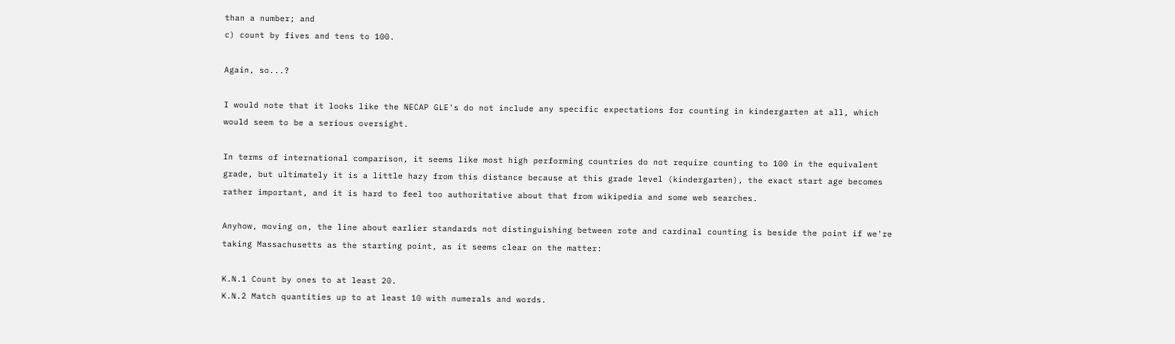than a number; and
c) count by fives and tens to 100.

Again, so...?

I would note that it looks like the NECAP GLE's do not include any specific expectations for counting in kindergarten at all, which would seem to be a serious oversight.

In terms of international comparison, it seems like most high performing countries do not require counting to 100 in the equivalent grade, but ultimately it is a little hazy from this distance because at this grade level (kindergarten), the exact start age becomes rather important, and it is hard to feel too authoritative about that from wikipedia and some web searches.

Anyhow, moving on, the line about earlier standards not distinguishing between rote and cardinal counting is beside the point if we're taking Massachusetts as the starting point, as it seems clear on the matter:

K.N.1 Count by ones to at least 20.
K.N.2 Match quantities up to at least 10 with numerals and words.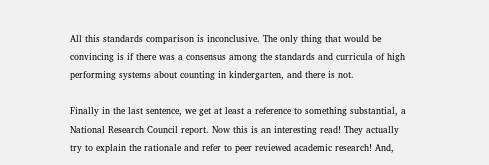All this standards comparison is inconclusive. The only thing that would be convincing is if there was a consensus among the standards and curricula of high performing systems about counting in kindergarten, and there is not.

Finally in the last sentence, we get at least a reference to something substantial, a National Research Council report. Now this is an interesting read! They actually try to explain the rationale and refer to peer reviewed academic research! And,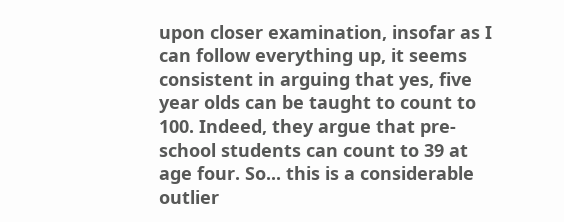upon closer examination, insofar as I can follow everything up, it seems consistent in arguing that yes, five year olds can be taught to count to 100. Indeed, they argue that pre-school students can count to 39 at age four. So... this is a considerable outlier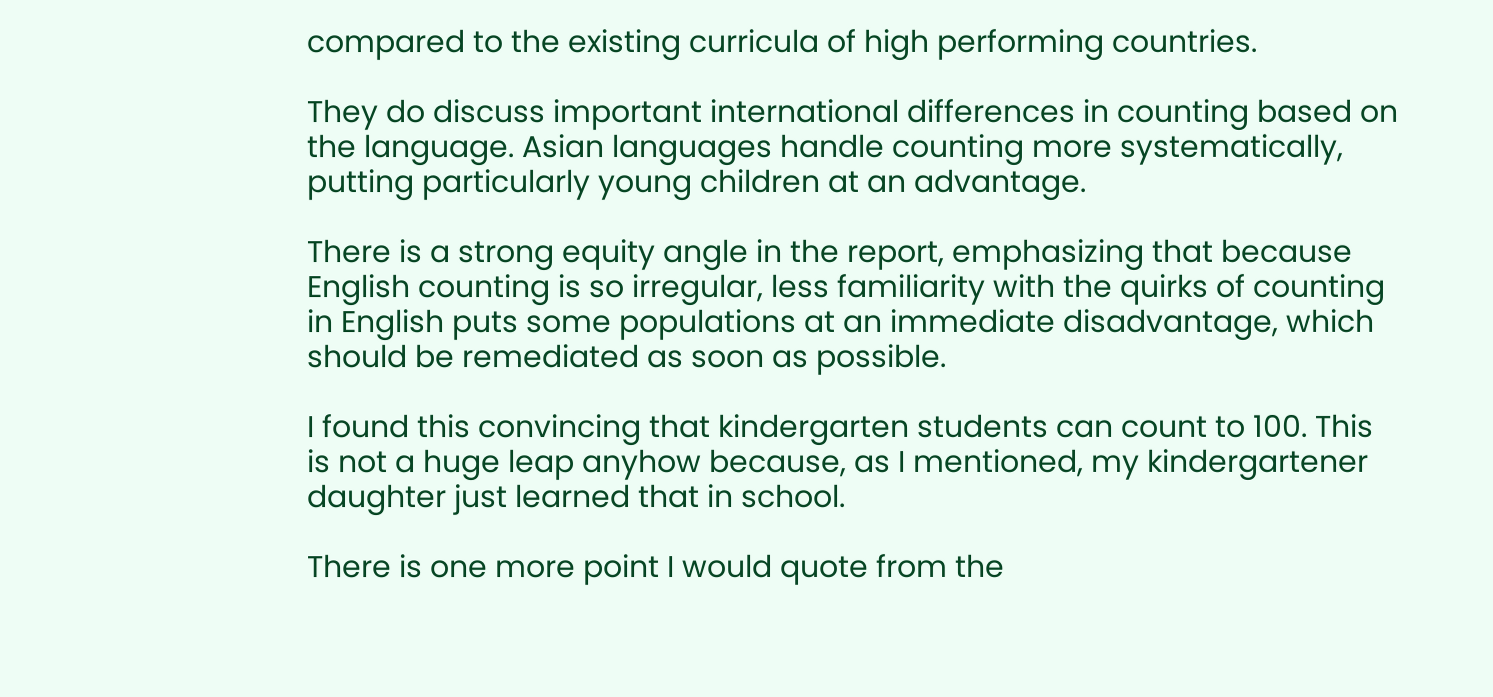compared to the existing curricula of high performing countries.

They do discuss important international differences in counting based on the language. Asian languages handle counting more systematically, putting particularly young children at an advantage.

There is a strong equity angle in the report, emphasizing that because English counting is so irregular, less familiarity with the quirks of counting in English puts some populations at an immediate disadvantage, which should be remediated as soon as possible.

I found this convincing that kindergarten students can count to 100. This is not a huge leap anyhow because, as I mentioned, my kindergartener daughter just learned that in school.

There is one more point I would quote from the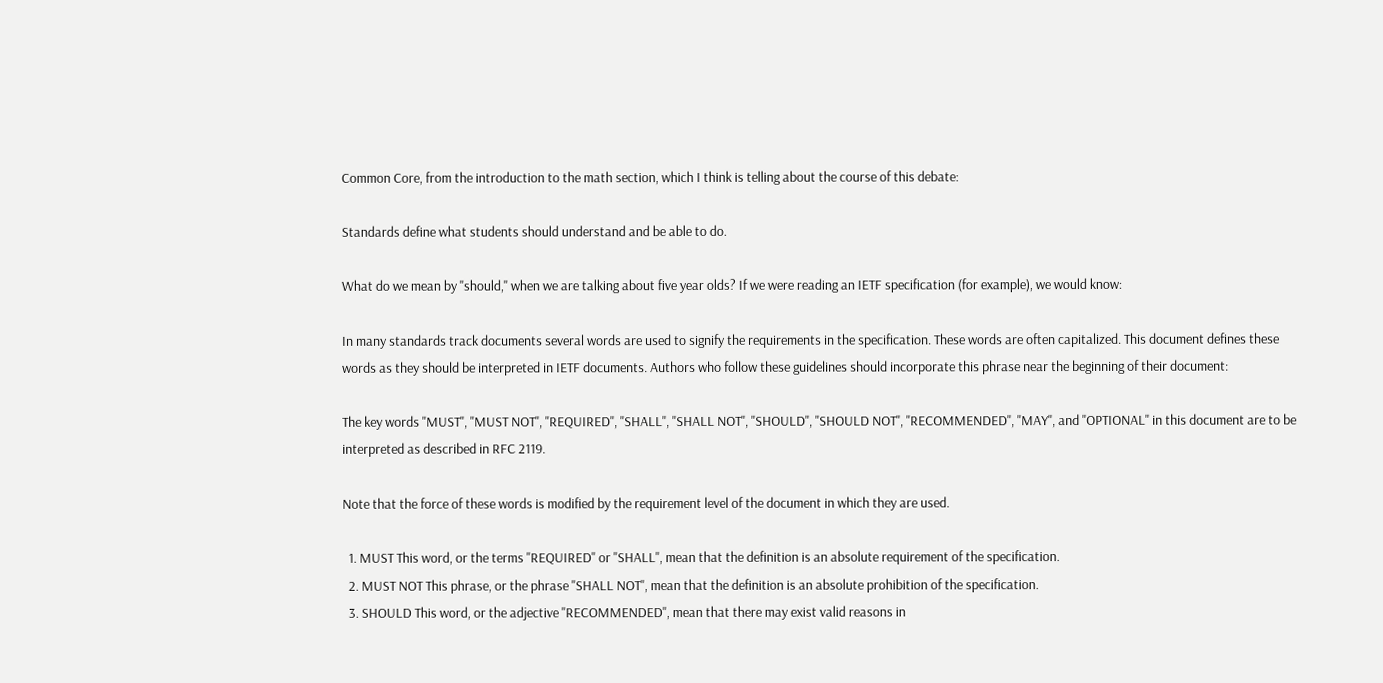Common Core, from the introduction to the math section, which I think is telling about the course of this debate:

Standards define what students should understand and be able to do.

What do we mean by "should," when we are talking about five year olds? If we were reading an IETF specification (for example), we would know:

In many standards track documents several words are used to signify the requirements in the specification. These words are often capitalized. This document defines these words as they should be interpreted in IETF documents. Authors who follow these guidelines should incorporate this phrase near the beginning of their document:

The key words "MUST", "MUST NOT", "REQUIRED", "SHALL", "SHALL NOT", "SHOULD", "SHOULD NOT", "RECOMMENDED", "MAY", and "OPTIONAL" in this document are to be interpreted as described in RFC 2119.

Note that the force of these words is modified by the requirement level of the document in which they are used.

  1. MUST This word, or the terms "REQUIRED" or "SHALL", mean that the definition is an absolute requirement of the specification.
  2. MUST NOT This phrase, or the phrase "SHALL NOT", mean that the definition is an absolute prohibition of the specification.
  3. SHOULD This word, or the adjective "RECOMMENDED", mean that there may exist valid reasons in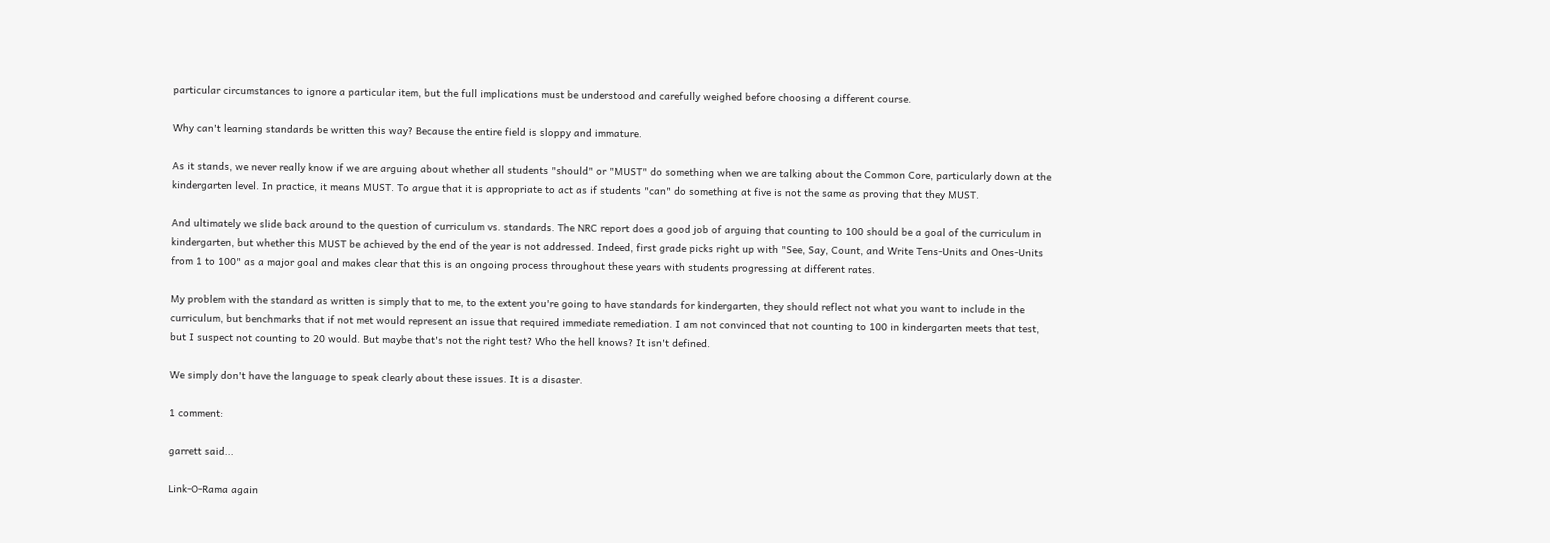particular circumstances to ignore a particular item, but the full implications must be understood and carefully weighed before choosing a different course.

Why can't learning standards be written this way? Because the entire field is sloppy and immature.

As it stands, we never really know if we are arguing about whether all students "should" or "MUST" do something when we are talking about the Common Core, particularly down at the kindergarten level. In practice, it means MUST. To argue that it is appropriate to act as if students "can" do something at five is not the same as proving that they MUST.

And ultimately we slide back around to the question of curriculum vs. standards. The NRC report does a good job of arguing that counting to 100 should be a goal of the curriculum in kindergarten, but whether this MUST be achieved by the end of the year is not addressed. Indeed, first grade picks right up with "See, Say, Count, and Write Tens-Units and Ones-Units from 1 to 100" as a major goal and makes clear that this is an ongoing process throughout these years with students progressing at different rates.

My problem with the standard as written is simply that to me, to the extent you're going to have standards for kindergarten, they should reflect not what you want to include in the curriculum, but benchmarks that if not met would represent an issue that required immediate remediation. I am not convinced that not counting to 100 in kindergarten meets that test, but I suspect not counting to 20 would. But maybe that's not the right test? Who the hell knows? It isn't defined.

We simply don't have the language to speak clearly about these issues. It is a disaster.

1 comment:

garrett said...

Link-O-Rama again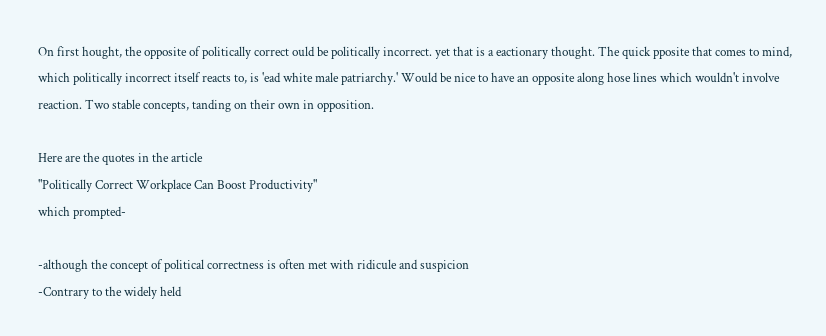On first hought, the opposite of politically correct ould be politically incorrect. yet that is a eactionary thought. The quick pposite that comes to mind, which politically incorrect itself reacts to, is 'ead white male patriarchy.' Would be nice to have an opposite along hose lines which wouldn't involve reaction. Two stable concepts, tanding on their own in opposition.

Here are the quotes in the article
"Politically Correct Workplace Can Boost Productivity"
which prompted-

-although the concept of political correctness is often met with ridicule and suspicion
-Contrary to the widely held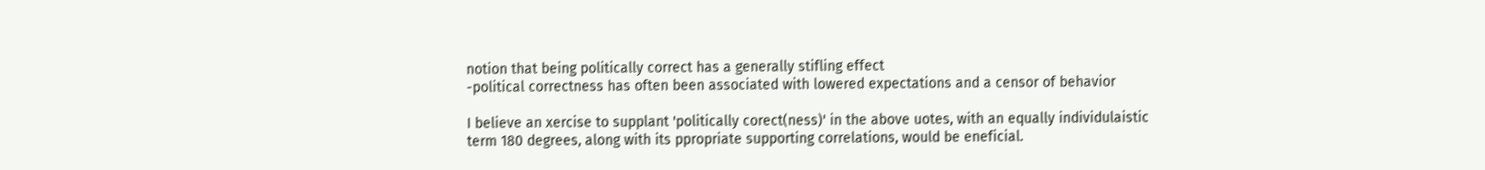notion that being politically correct has a generally stifling effect
-political correctness has often been associated with lowered expectations and a censor of behavior

I believe an xercise to supplant 'politically corect(ness)' in the above uotes, with an equally individulaistic term 180 degrees, along with its ppropriate supporting correlations, would be eneficial.